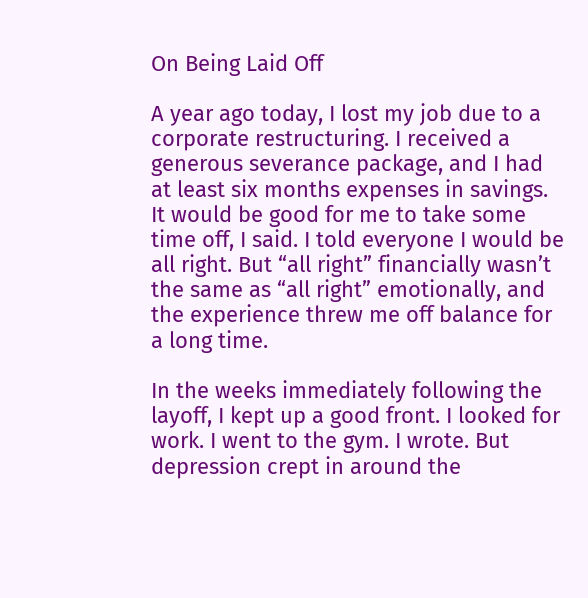On Being Laid Off

A year ago today, I lost my job due to a corporate restructuring. I received a generous severance package, and I had at least six months expenses in savings. It would be good for me to take some time off, I said. I told everyone I would be all right. But “all right” financially wasn’t the same as “all right” emotionally, and the experience threw me off balance for a long time.

In the weeks immediately following the layoff, I kept up a good front. I looked for work. I went to the gym. I wrote. But depression crept in around the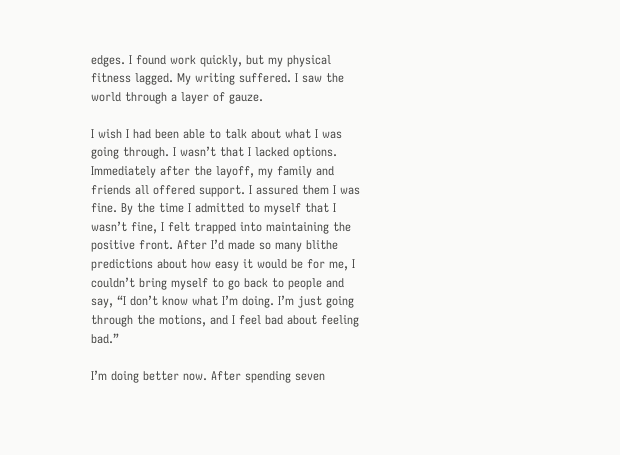edges. I found work quickly, but my physical fitness lagged. My writing suffered. I saw the world through a layer of gauze.

I wish I had been able to talk about what I was going through. I wasn’t that I lacked options. Immediately after the layoff, my family and friends all offered support. I assured them I was fine. By the time I admitted to myself that I wasn’t fine, I felt trapped into maintaining the positive front. After I’d made so many blithe predictions about how easy it would be for me, I couldn’t bring myself to go back to people and say, “I don’t know what I’m doing. I’m just going through the motions, and I feel bad about feeling bad.”

I’m doing better now. After spending seven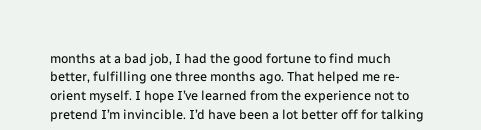months at a bad job, I had the good fortune to find much better, fulfilling one three months ago. That helped me re-orient myself. I hope I’ve learned from the experience not to pretend I’m invincible. I’d have been a lot better off for talking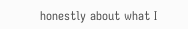honestly about what I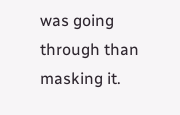was going through than masking it.